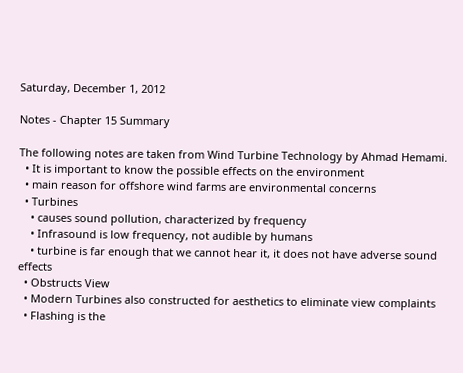Saturday, December 1, 2012

Notes - Chapter 15 Summary

The following notes are taken from Wind Turbine Technology by Ahmad Hemami.
  • It is important to know the possible effects on the environment
  • main reason for offshore wind farms are environmental concerns
  • Turbines
    • causes sound pollution, characterized by frequency
    • Infrasound is low frequency, not audible by humans
    • turbine is far enough that we cannot hear it, it does not have adverse sound effects
  • Obstructs View
  • Modern Turbines also constructed for aesthetics to eliminate view complaints
  • Flashing is the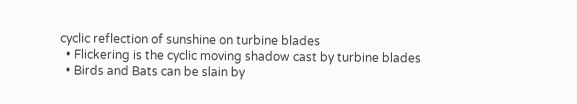cyclic reflection of sunshine on turbine blades
  • Flickering is the cyclic moving shadow cast by turbine blades
  • Birds and Bats can be slain by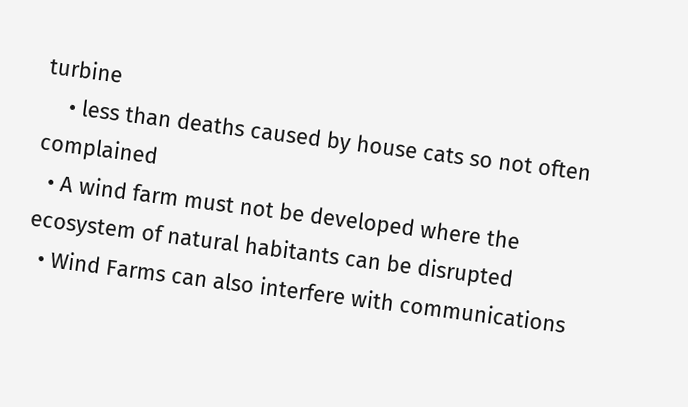turbine
    • less than deaths caused by house cats so not often complained
  • A wind farm must not be developed where the ecosystem of natural habitants can be disrupted
  • Wind Farms can also interfere with communications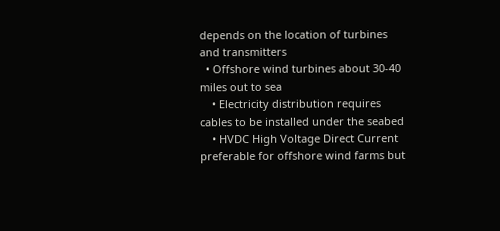depends on the location of turbines and transmitters
  • Offshore wind turbines about 30-40 miles out to sea
    • Electricity distribution requires cables to be installed under the seabed
    • HVDC High Voltage Direct Current preferable for offshore wind farms but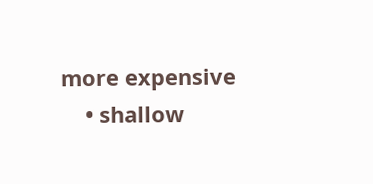more expensive
    • shallow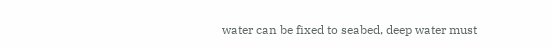water can be fixed to seabed, deep water must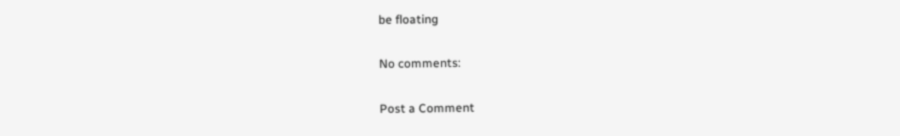be floating

No comments:

Post a Comment